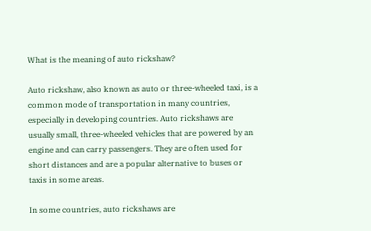What is the meaning of auto rickshaw?

Auto rickshaw, also known as auto or three-wheeled taxi, is a common mode of transportation in many countries, especially in developing countries. Auto rickshaws are usually small, three-wheeled vehicles that are powered by an engine and can carry passengers. They are often used for short distances and are a popular alternative to buses or taxis in some areas.

In some countries, auto rickshaws are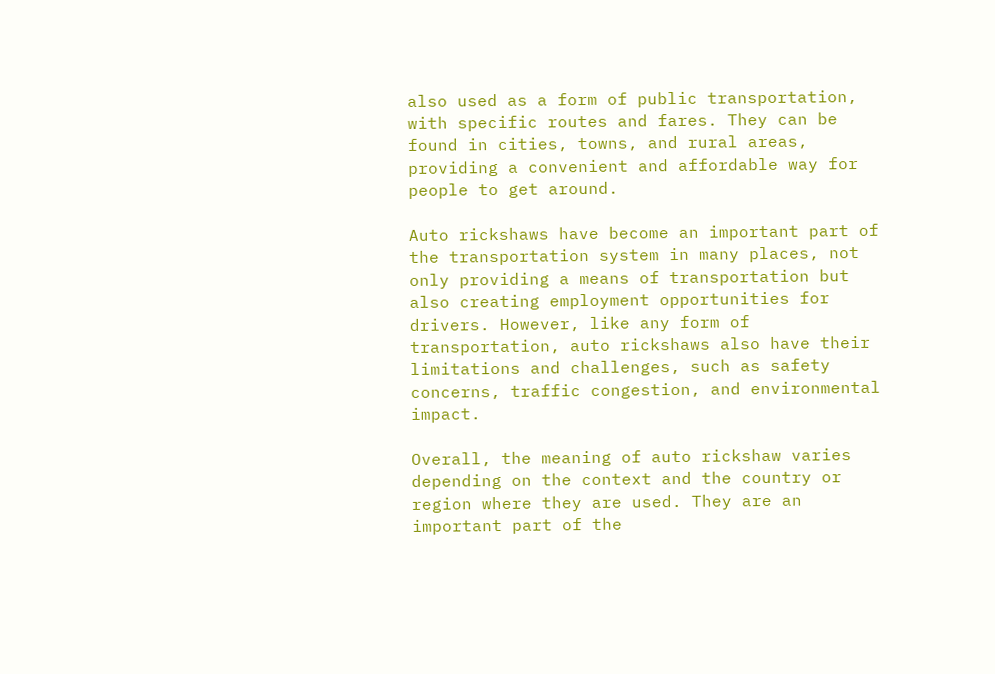also used as a form of public transportation, with specific routes and fares. They can be found in cities, towns, and rural areas, providing a convenient and affordable way for people to get around.

Auto rickshaws have become an important part of the transportation system in many places, not only providing a means of transportation but also creating employment opportunities for drivers. However, like any form of transportation, auto rickshaws also have their limitations and challenges, such as safety concerns, traffic congestion, and environmental impact.

Overall, the meaning of auto rickshaw varies depending on the context and the country or region where they are used. They are an important part of the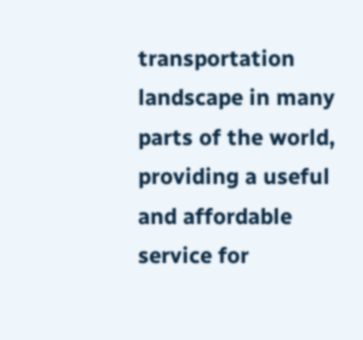transportation landscape in many parts of the world, providing a useful and affordable service for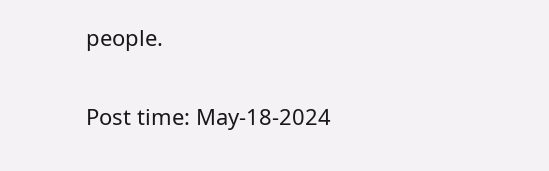people.

Post time: May-18-2024